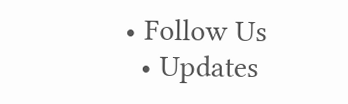• Follow Us
  • Updates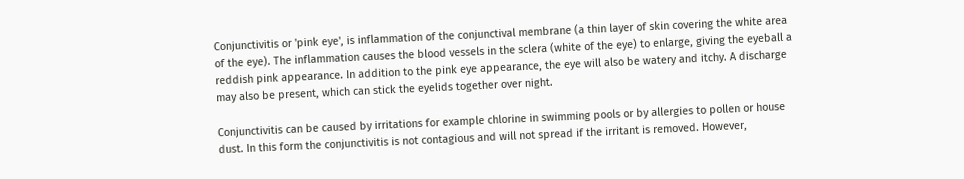Conjunctivitis or 'pink eye', is inflammation of the conjunctival membrane (a thin layer of skin covering the white area of the eye). The inflammation causes the blood vessels in the sclera (white of the eye) to enlarge, giving the eyeball a reddish pink appearance. In addition to the pink eye appearance, the eye will also be watery and itchy. A discharge may also be present, which can stick the eyelids together over night.

Conjunctivitis can be caused by irritations for example chlorine in swimming pools or by allergies to pollen or house dust. In this form the conjunctivitis is not contagious and will not spread if the irritant is removed. However,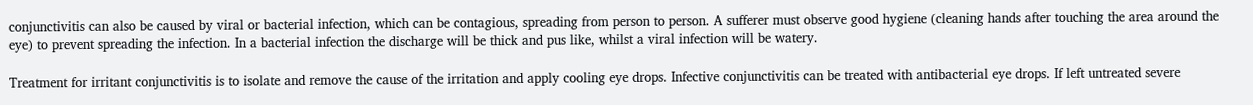conjunctivitis can also be caused by viral or bacterial infection, which can be contagious, spreading from person to person. A sufferer must observe good hygiene (cleaning hands after touching the area around the eye) to prevent spreading the infection. In a bacterial infection the discharge will be thick and pus like, whilst a viral infection will be watery.

Treatment for irritant conjunctivitis is to isolate and remove the cause of the irritation and apply cooling eye drops. Infective conjunctivitis can be treated with antibacterial eye drops. If left untreated severe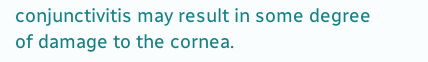conjunctivitis may result in some degree of damage to the cornea.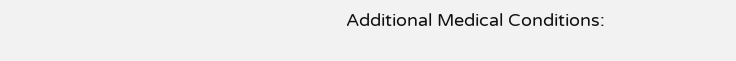Additional Medical Conditions: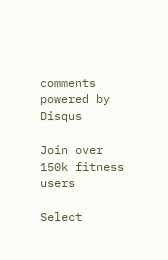comments powered by Disqus

Join over 150k fitness users

Select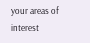your areas of interest